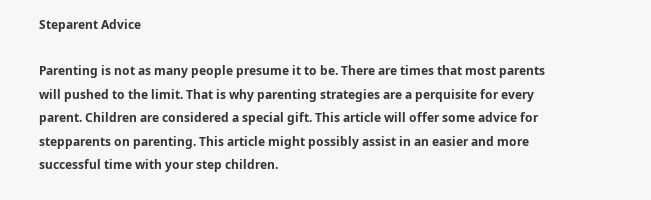Steparent Advice

Parenting is not as many people presume it to be. There are times that most parents will pushed to the limit. That is why parenting strategies are a perquisite for every parent. Children are considered a special gift. This article will offer some advice for stepparents on parenting. This article might possibly assist in an easier and more successful time with your step children.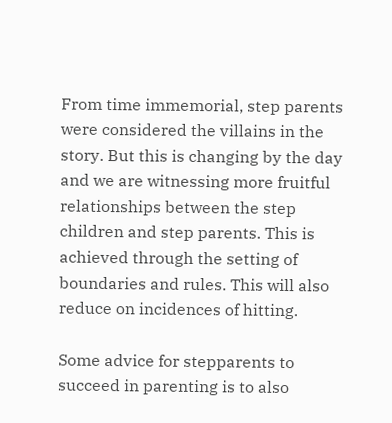From time immemorial, step parents were considered the villains in the story. But this is changing by the day and we are witnessing more fruitful relationships between the step children and step parents. This is achieved through the setting of boundaries and rules. This will also reduce on incidences of hitting.

Some advice for stepparents to succeed in parenting is to also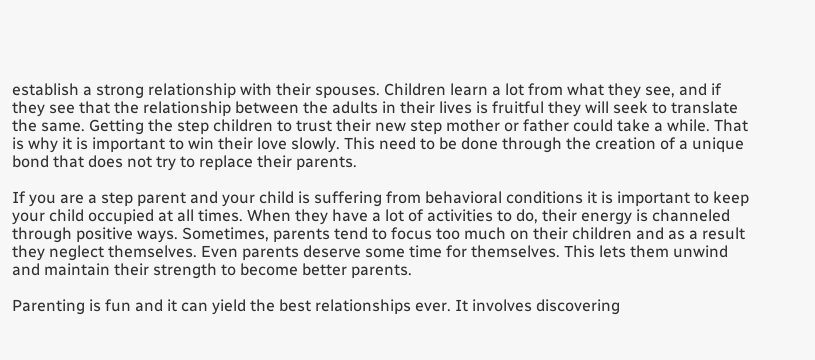establish a strong relationship with their spouses. Children learn a lot from what they see, and if they see that the relationship between the adults in their lives is fruitful they will seek to translate the same. Getting the step children to trust their new step mother or father could take a while. That is why it is important to win their love slowly. This need to be done through the creation of a unique bond that does not try to replace their parents.

If you are a step parent and your child is suffering from behavioral conditions it is important to keep your child occupied at all times. When they have a lot of activities to do, their energy is channeled through positive ways. Sometimes, parents tend to focus too much on their children and as a result they neglect themselves. Even parents deserve some time for themselves. This lets them unwind and maintain their strength to become better parents.

Parenting is fun and it can yield the best relationships ever. It involves discovering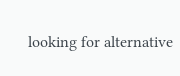looking for alternative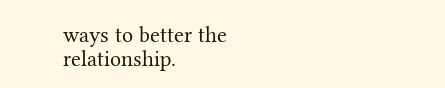ways to better the relationship.